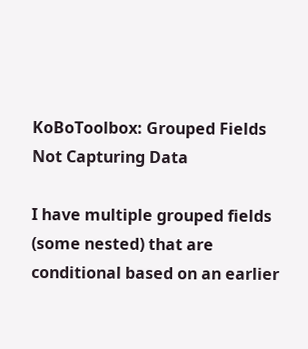KoBoToolbox: Grouped Fields Not Capturing Data

I have multiple grouped fields (some nested) that are conditional based on an earlier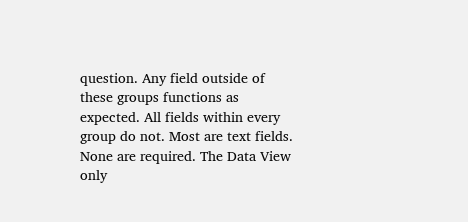question. Any field outside of these groups functions as expected. All fields within every group do not. Most are text fields. None are required. The Data View only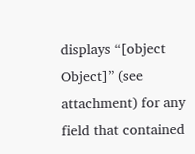displays “[object Object]” (see attachment) for any field that contained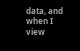data, and when I view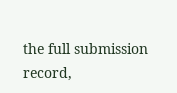the full submission record,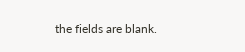the fields are blank.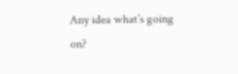Any idea what’s going on?